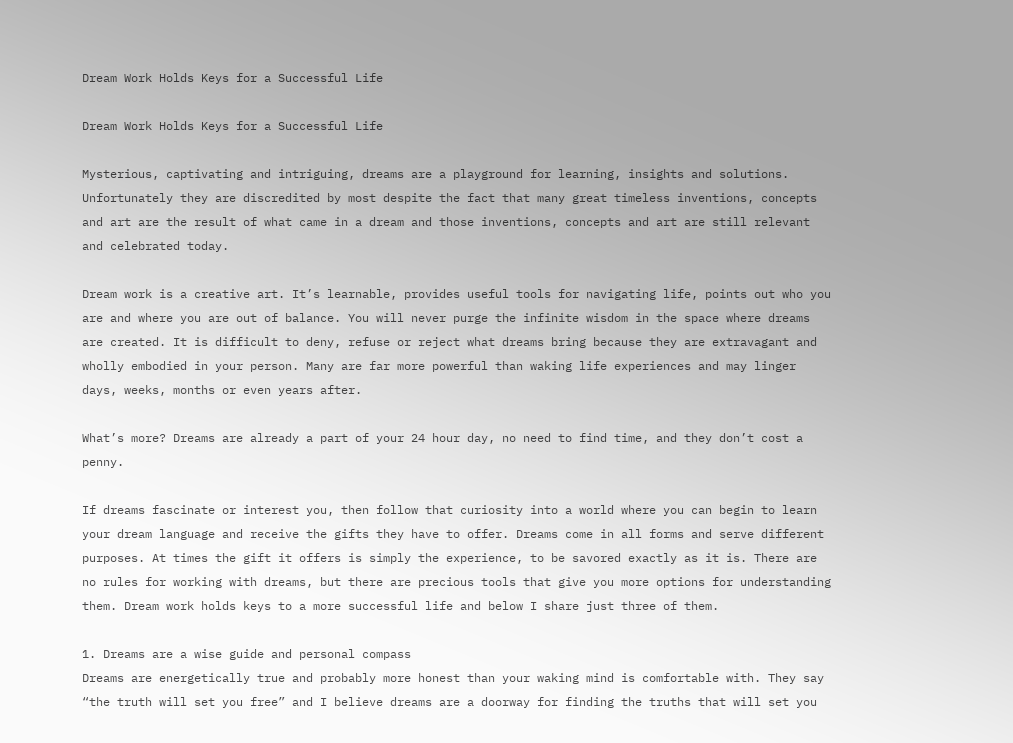Dream Work Holds Keys for a Successful Life

Dream Work Holds Keys for a Successful Life

Mysterious, captivating and intriguing, dreams are a playground for learning, insights and solutions. Unfortunately they are discredited by most despite the fact that many great timeless inventions, concepts and art are the result of what came in a dream and those inventions, concepts and art are still relevant and celebrated today.

Dream work is a creative art. It’s learnable, provides useful tools for navigating life, points out who you are and where you are out of balance. You will never purge the infinite wisdom in the space where dreams are created. It is difficult to deny, refuse or reject what dreams bring because they are extravagant and wholly embodied in your person. Many are far more powerful than waking life experiences and may linger days, weeks, months or even years after.

What’s more? Dreams are already a part of your 24 hour day, no need to find time, and they don’t cost a penny.

If dreams fascinate or interest you, then follow that curiosity into a world where you can begin to learn your dream language and receive the gifts they have to offer. Dreams come in all forms and serve different purposes. At times the gift it offers is simply the experience, to be savored exactly as it is. There are no rules for working with dreams, but there are precious tools that give you more options for understanding them. Dream work holds keys to a more successful life and below I share just three of them.

1. Dreams are a wise guide and personal compass
Dreams are energetically true and probably more honest than your waking mind is comfortable with. They say “the truth will set you free” and I believe dreams are a doorway for finding the truths that will set you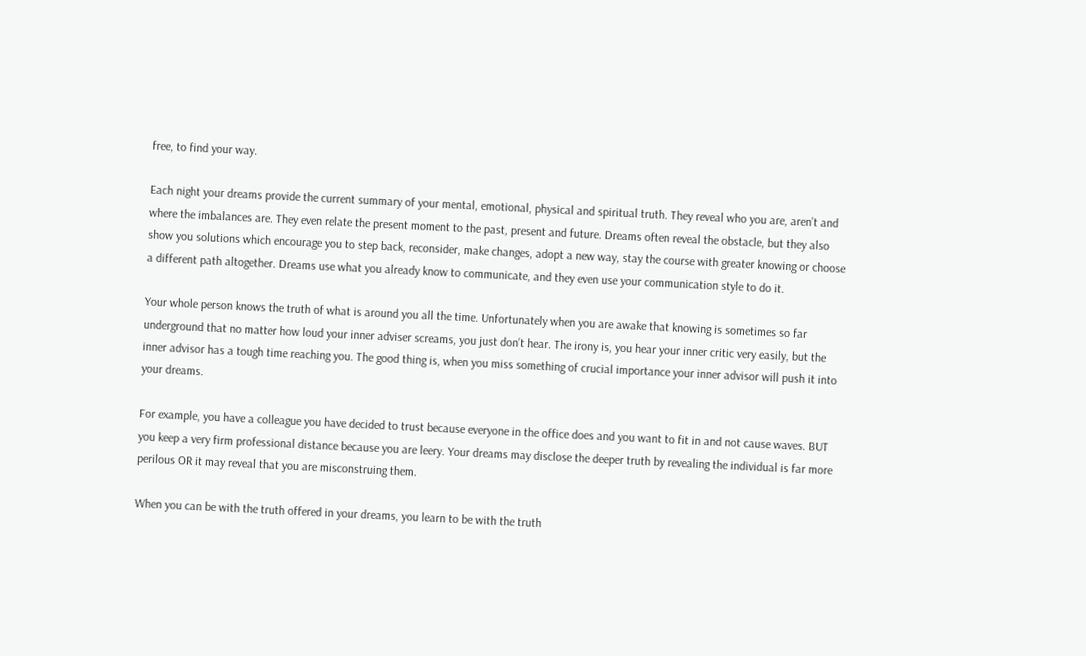free, to find your way.

Each night your dreams provide the current summary of your mental, emotional, physical and spiritual truth. They reveal who you are, aren’t and where the imbalances are. They even relate the present moment to the past, present and future. Dreams often reveal the obstacle, but they also show you solutions which encourage you to step back, reconsider, make changes, adopt a new way, stay the course with greater knowing or choose a different path altogether. Dreams use what you already know to communicate, and they even use your communication style to do it.

Your whole person knows the truth of what is around you all the time. Unfortunately when you are awake that knowing is sometimes so far underground that no matter how loud your inner adviser screams, you just don’t hear. The irony is, you hear your inner critic very easily, but the inner advisor has a tough time reaching you. The good thing is, when you miss something of crucial importance your inner advisor will push it into your dreams.

For example, you have a colleague you have decided to trust because everyone in the office does and you want to fit in and not cause waves. BUT you keep a very firm professional distance because you are leery. Your dreams may disclose the deeper truth by revealing the individual is far more perilous OR it may reveal that you are misconstruing them.

When you can be with the truth offered in your dreams, you learn to be with the truth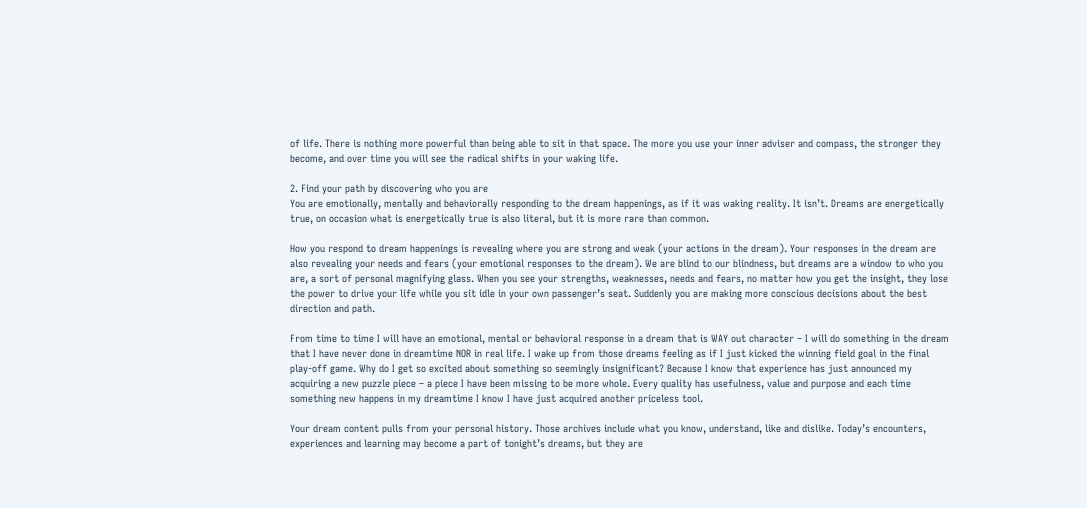of life. There is nothing more powerful than being able to sit in that space. The more you use your inner adviser and compass, the stronger they become, and over time you will see the radical shifts in your waking life.

2. Find your path by discovering who you are
You are emotionally, mentally and behaviorally responding to the dream happenings, as if it was waking reality. It isn’t. Dreams are energetically true, on occasion what is energetically true is also literal, but it is more rare than common.

How you respond to dream happenings is revealing where you are strong and weak (your actions in the dream). Your responses in the dream are also revealing your needs and fears (your emotional responses to the dream). We are blind to our blindness, but dreams are a window to who you are, a sort of personal magnifying glass. When you see your strengths, weaknesses, needs and fears, no matter how you get the insight, they lose the power to drive your life while you sit idle in your own passenger’s seat. Suddenly you are making more conscious decisions about the best direction and path.

From time to time I will have an emotional, mental or behavioral response in a dream that is WAY out character – I will do something in the dream that I have never done in dreamtime NOR in real life. I wake up from those dreams feeling as if I just kicked the winning field goal in the final play-off game. Why do I get so excited about something so seemingly insignificant? Because I know that experience has just announced my acquiring a new puzzle piece – a piece I have been missing to be more whole. Every quality has usefulness, value and purpose and each time something new happens in my dreamtime I know I have just acquired another priceless tool.

Your dream content pulls from your personal history. Those archives include what you know, understand, like and dislike. Today’s encounters, experiences and learning may become a part of tonight’s dreams, but they are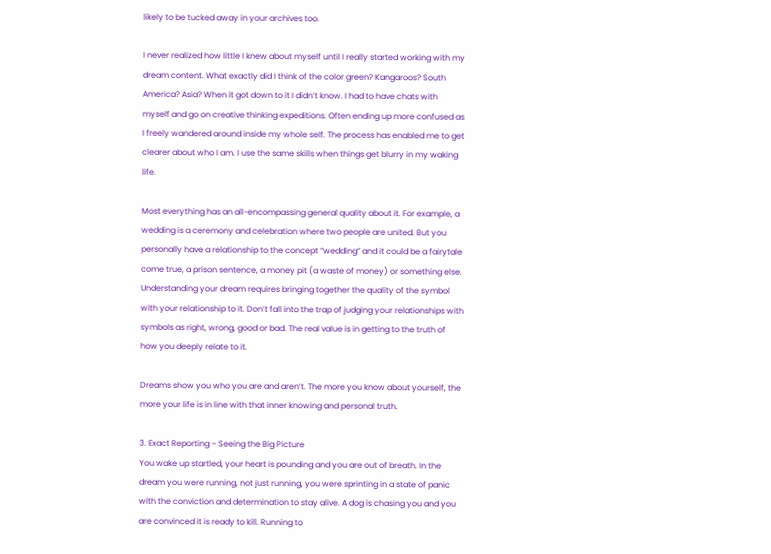likely to be tucked away in your archives too.

I never realized how little I knew about myself until I really started working with my dream content. What exactly did I think of the color green? Kangaroos? South America? Asia? When it got down to it I didn’t know. I had to have chats with myself and go on creative thinking expeditions. Often ending up more confused as I freely wandered around inside my whole self. The process has enabled me to get clearer about who I am. I use the same skills when things get blurry in my waking life.

Most everything has an all-encompassing general quality about it. For example, a wedding is a ceremony and celebration where two people are united. But you personally have a relationship to the concept “wedding” and it could be a fairytale come true, a prison sentence, a money pit (a waste of money) or something else. Understanding your dream requires bringing together the quality of the symbol with your relationship to it. Don’t fall into the trap of judging your relationships with symbols as right, wrong, good or bad. The real value is in getting to the truth of how you deeply relate to it.

Dreams show you who you are and aren’t. The more you know about yourself, the more your life is in line with that inner knowing and personal truth.

3. Exact Reporting – Seeing the Big Picture
You wake up startled, your heart is pounding and you are out of breath. In the dream you were running, not just running, you were sprinting in a state of panic with the conviction and determination to stay alive. A dog is chasing you and you are convinced it is ready to kill. Running to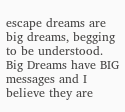escape dreams are big dreams, begging to be understood. Big Dreams have BIG messages and I believe they are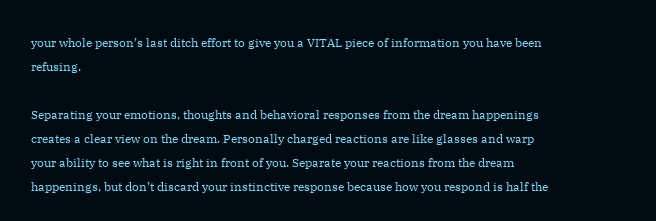your whole person’s last ditch effort to give you a VITAL piece of information you have been refusing.

Separating your emotions, thoughts and behavioral responses from the dream happenings creates a clear view on the dream. Personally charged reactions are like glasses and warp your ability to see what is right in front of you. Separate your reactions from the dream happenings, but don’t discard your instinctive response because how you respond is half the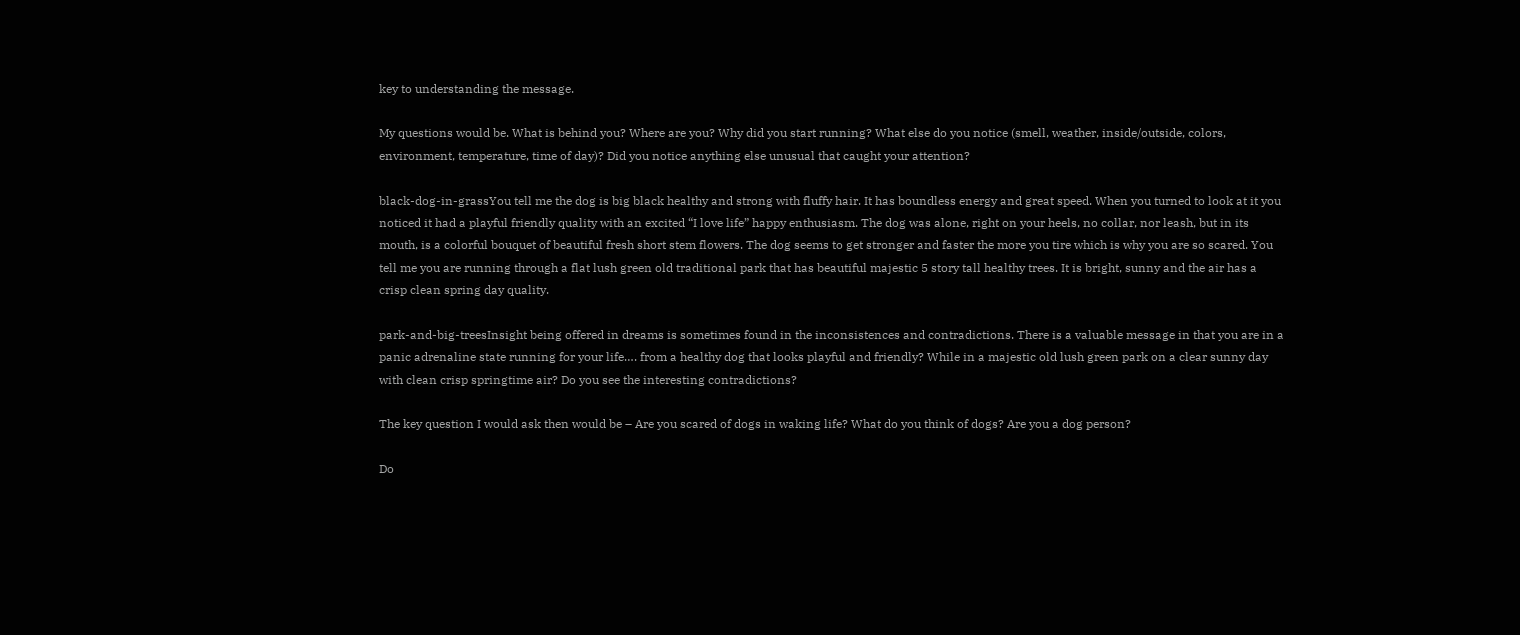key to understanding the message.

My questions would be. What is behind you? Where are you? Why did you start running? What else do you notice (smell, weather, inside/outside, colors, environment, temperature, time of day)? Did you notice anything else unusual that caught your attention?

black-dog-in-grassYou tell me the dog is big black healthy and strong with fluffy hair. It has boundless energy and great speed. When you turned to look at it you noticed it had a playful friendly quality with an excited “I love life” happy enthusiasm. The dog was alone, right on your heels, no collar, nor leash, but in its mouth, is a colorful bouquet of beautiful fresh short stem flowers. The dog seems to get stronger and faster the more you tire which is why you are so scared. You tell me you are running through a flat lush green old traditional park that has beautiful majestic 5 story tall healthy trees. It is bright, sunny and the air has a crisp clean spring day quality.

park-and-big-treesInsight being offered in dreams is sometimes found in the inconsistences and contradictions. There is a valuable message in that you are in a panic adrenaline state running for your life…. from a healthy dog that looks playful and friendly? While in a majestic old lush green park on a clear sunny day with clean crisp springtime air? Do you see the interesting contradictions?

The key question I would ask then would be – Are you scared of dogs in waking life? What do you think of dogs? Are you a dog person?

Do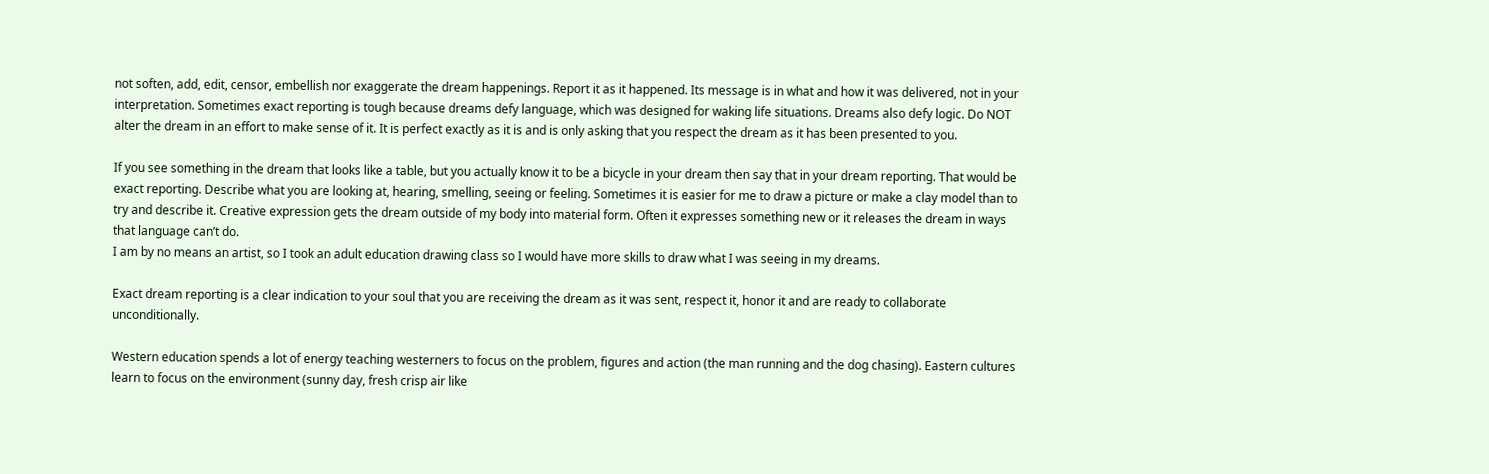not soften, add, edit, censor, embellish nor exaggerate the dream happenings. Report it as it happened. Its message is in what and how it was delivered, not in your interpretation. Sometimes exact reporting is tough because dreams defy language, which was designed for waking life situations. Dreams also defy logic. Do NOT alter the dream in an effort to make sense of it. It is perfect exactly as it is and is only asking that you respect the dream as it has been presented to you.

If you see something in the dream that looks like a table, but you actually know it to be a bicycle in your dream then say that in your dream reporting. That would be exact reporting. Describe what you are looking at, hearing, smelling, seeing or feeling. Sometimes it is easier for me to draw a picture or make a clay model than to try and describe it. Creative expression gets the dream outside of my body into material form. Often it expresses something new or it releases the dream in ways that language can’t do.
I am by no means an artist, so I took an adult education drawing class so I would have more skills to draw what I was seeing in my dreams.

Exact dream reporting is a clear indication to your soul that you are receiving the dream as it was sent, respect it, honor it and are ready to collaborate unconditionally.

Western education spends a lot of energy teaching westerners to focus on the problem, figures and action (the man running and the dog chasing). Eastern cultures learn to focus on the environment (sunny day, fresh crisp air like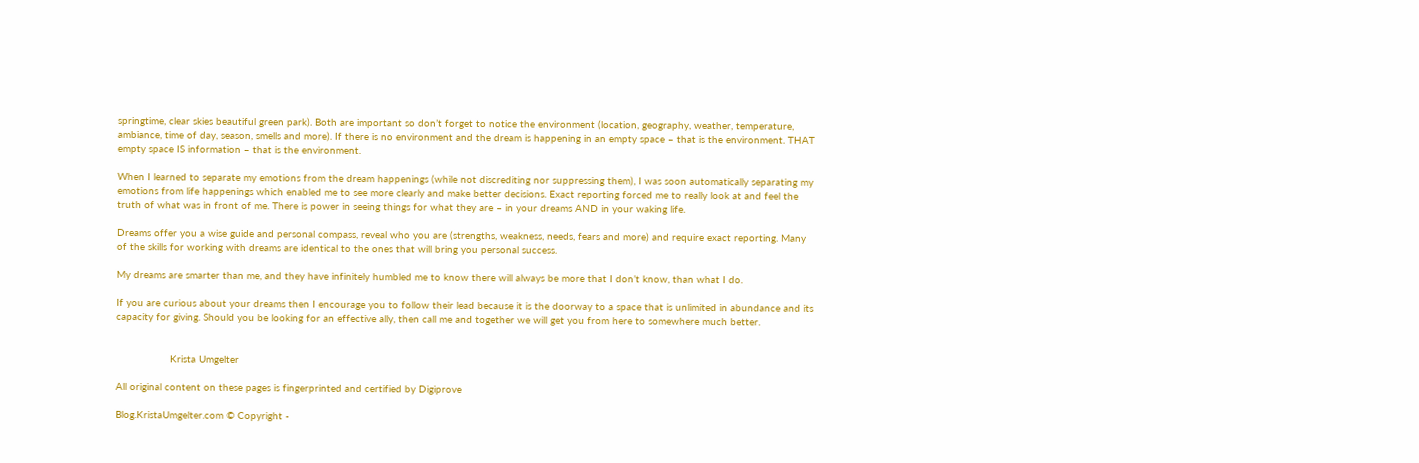springtime, clear skies beautiful green park). Both are important so don’t forget to notice the environment (location, geography, weather, temperature, ambiance, time of day, season, smells and more). If there is no environment and the dream is happening in an empty space – that is the environment. THAT empty space IS information – that is the environment.

When I learned to separate my emotions from the dream happenings (while not discrediting nor suppressing them), I was soon automatically separating my emotions from life happenings which enabled me to see more clearly and make better decisions. Exact reporting forced me to really look at and feel the truth of what was in front of me. There is power in seeing things for what they are – in your dreams AND in your waking life.

Dreams offer you a wise guide and personal compass, reveal who you are (strengths, weakness, needs, fears and more) and require exact reporting. Many of the skills for working with dreams are identical to the ones that will bring you personal success.

My dreams are smarter than me, and they have infinitely humbled me to know there will always be more that I don’t know, than what I do.

If you are curious about your dreams then I encourage you to follow their lead because it is the doorway to a space that is unlimited in abundance and its capacity for giving. Should you be looking for an effective ally, then call me and together we will get you from here to somewhere much better.


                  Krista Umgelter

All original content on these pages is fingerprinted and certified by Digiprove

Blog.KristaUmgelter.com © Copyright -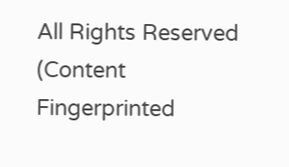All Rights Reserved (Content Fingerprinted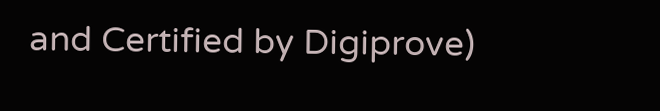and Certified by Digiprove)